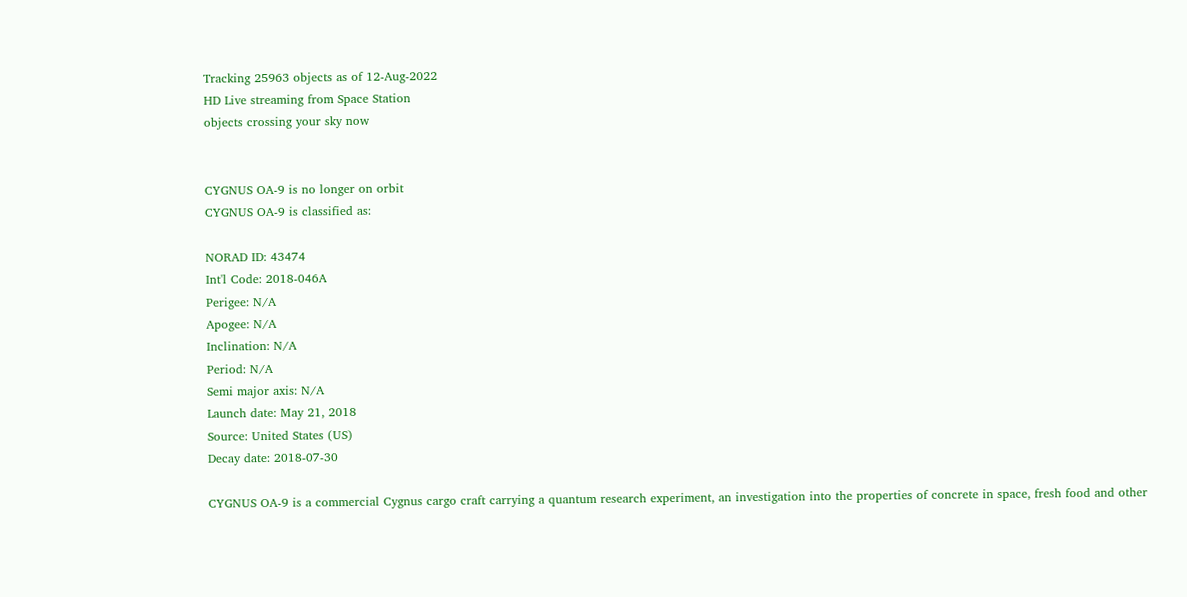Tracking 25963 objects as of 12-Aug-2022
HD Live streaming from Space Station
objects crossing your sky now


CYGNUS OA-9 is no longer on orbit
CYGNUS OA-9 is classified as:

NORAD ID: 43474
Int'l Code: 2018-046A
Perigee: N/A
Apogee: N/A
Inclination: N/A
Period: N/A
Semi major axis: N/A
Launch date: May 21, 2018
Source: United States (US)
Decay date: 2018-07-30

CYGNUS OA-9 is a commercial Cygnus cargo craft carrying a quantum research experiment, an investigation into the properties of concrete in space, fresh food and other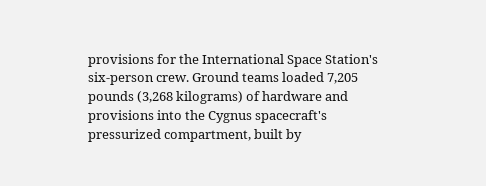provisions for the International Space Station's six-person crew. Ground teams loaded 7,205 pounds (3,268 kilograms) of hardware and provisions into the Cygnus spacecraft's pressurized compartment, built by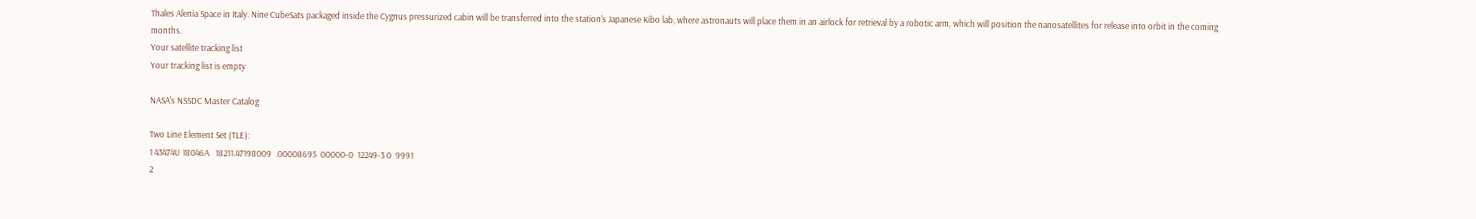Thales Alenia Space in Italy. Nine CubeSats packaged inside the Cygnus pressurized cabin will be transferred into the station's Japanese Kibo lab, where astronauts will place them in an airlock for retrieval by a robotic arm, which will position the nanosatellites for release into orbit in the coming months.
Your satellite tracking list
Your tracking list is empty

NASA's NSSDC Master Catalog

Two Line Element Set (TLE):
1 43474U 18046A   18211.47198009  .00008695  00000-0  12249-3 0  9991
2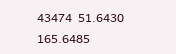43474  51.6430 165.6485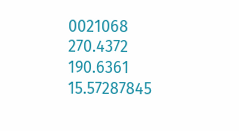0021068 270.4372 190.6361 15.57287845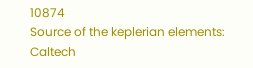10874
Source of the keplerian elements: Caltech